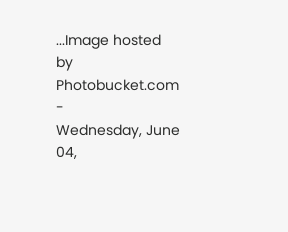...Image hosted by Photobucket.com -
Wednesday, June 04,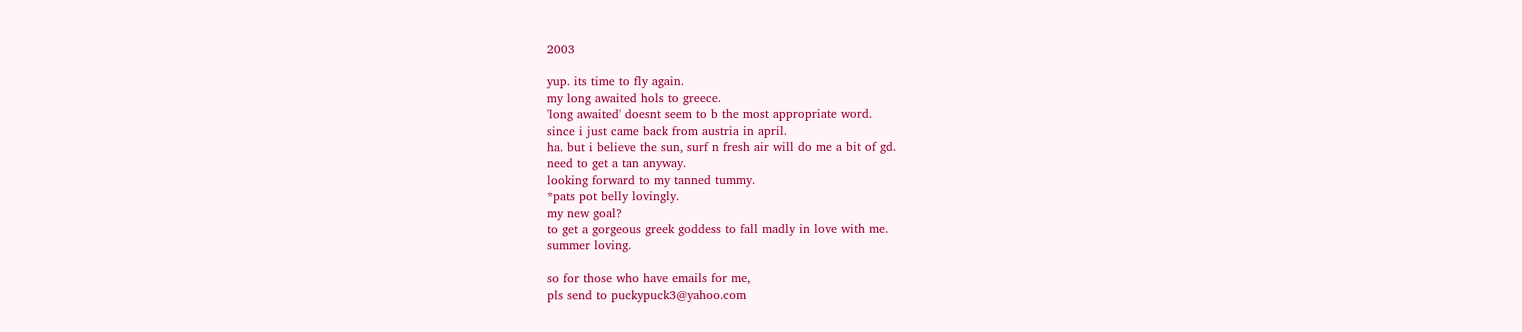2003

yup. its time to fly again.
my long awaited hols to greece.
'long awaited' doesnt seem to b the most appropriate word.
since i just came back from austria in april.
ha. but i believe the sun, surf n fresh air will do me a bit of gd.
need to get a tan anyway.
looking forward to my tanned tummy.
*pats pot belly lovingly.
my new goal?
to get a gorgeous greek goddess to fall madly in love with me.
summer loving.

so for those who have emails for me,
pls send to puckypuck3@yahoo.com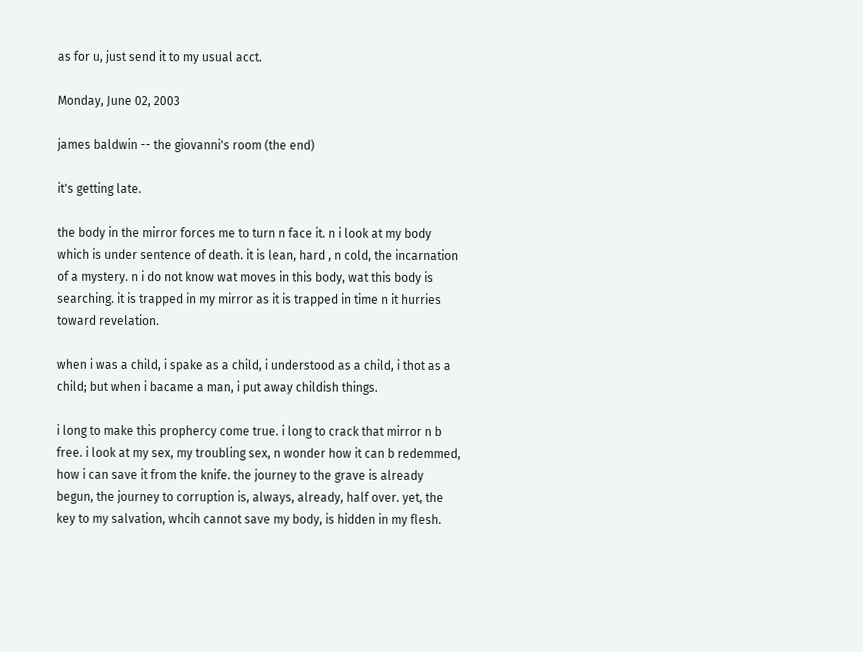as for u, just send it to my usual acct.

Monday, June 02, 2003

james baldwin -- the giovanni's room (the end)

it's getting late.

the body in the mirror forces me to turn n face it. n i look at my body which is under sentence of death. it is lean, hard , n cold, the incarnation of a mystery. n i do not know wat moves in this body, wat this body is searching. it is trapped in my mirror as it is trapped in time n it hurries toward revelation.

when i was a child, i spake as a child, i understood as a child, i thot as a child; but when i bacame a man, i put away childish things.

i long to make this prophercy come true. i long to crack that mirror n b free. i look at my sex, my troubling sex, n wonder how it can b redemmed, how i can save it from the knife. the journey to the grave is already begun, the journey to corruption is, always, already, half over. yet, the key to my salvation, whcih cannot save my body, is hidden in my flesh.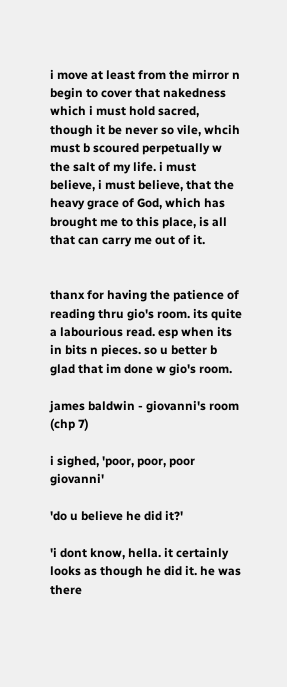i move at least from the mirror n begin to cover that nakedness which i must hold sacred, though it be never so vile, whcih must b scoured perpetually w the salt of my life. i must believe, i must believe, that the heavy grace of God, which has brought me to this place, is all that can carry me out of it.


thanx for having the patience of reading thru gio's room. its quite a labourious read. esp when its in bits n pieces. so u better b glad that im done w gio's room.

james baldwin - giovanni's room (chp 7)

i sighed, 'poor, poor, poor giovanni'

'do u believe he did it?'

'i dont know, hella. it certainly looks as though he did it. he was there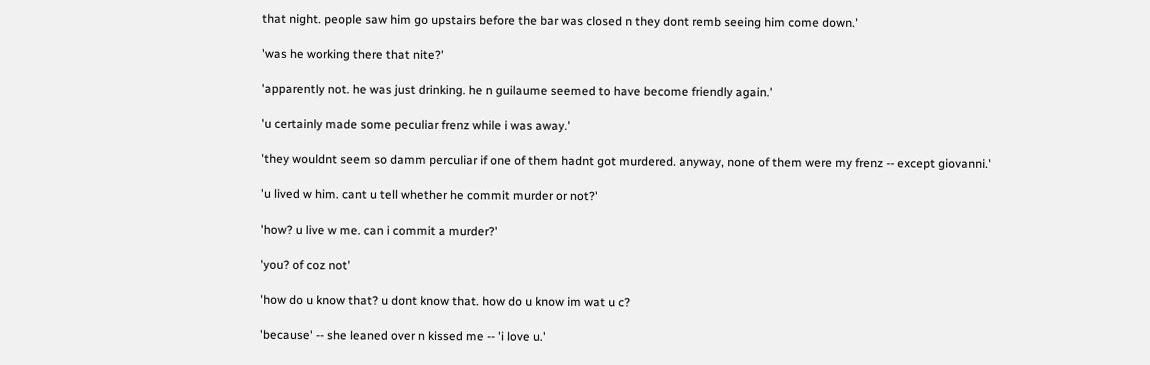that night. people saw him go upstairs before the bar was closed n they dont remb seeing him come down.'

'was he working there that nite?'

'apparently not. he was just drinking. he n guilaume seemed to have become friendly again.'

'u certainly made some peculiar frenz while i was away.'

'they wouldnt seem so damm perculiar if one of them hadnt got murdered. anyway, none of them were my frenz -- except giovanni.'

'u lived w him. cant u tell whether he commit murder or not?'

'how? u live w me. can i commit a murder?'

'you? of coz not'

'how do u know that? u dont know that. how do u know im wat u c?

'because' -- she leaned over n kissed me -- 'i love u.'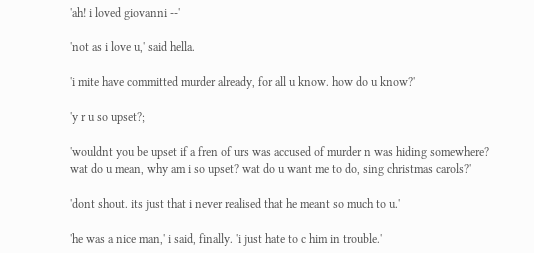'ah! i loved giovanni --'

'not as i love u,' said hella.

'i mite have committed murder already, for all u know. how do u know?'

'y r u so upset?;

'wouldnt you be upset if a fren of urs was accused of murder n was hiding somewhere? wat do u mean, why am i so upset? wat do u want me to do, sing christmas carols?'

'dont shout. its just that i never realised that he meant so much to u.'

'he was a nice man,' i said, finally. 'i just hate to c him in trouble.'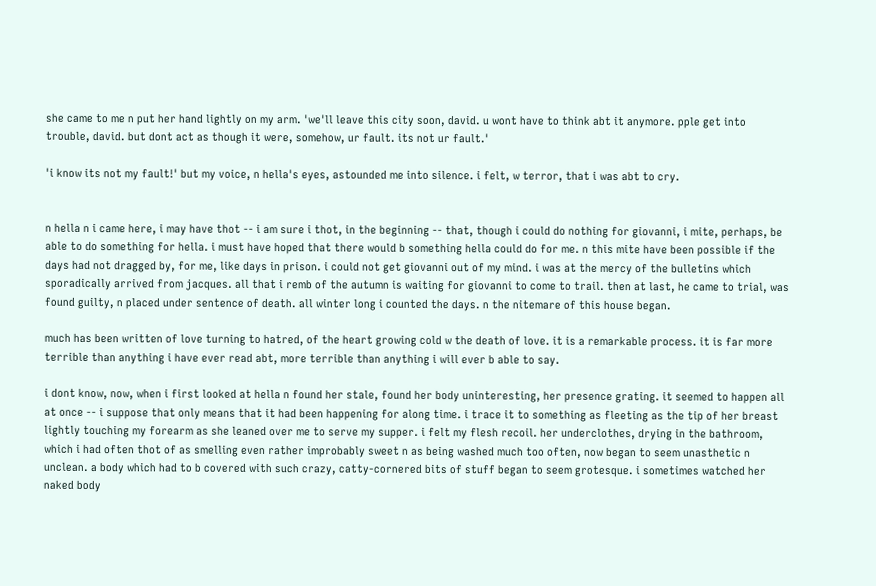she came to me n put her hand lightly on my arm. 'we'll leave this city soon, david. u wont have to think abt it anymore. pple get into trouble, david. but dont act as though it were, somehow, ur fault. its not ur fault.'

'i know its not my fault!' but my voice, n hella's eyes, astounded me into silence. i felt, w terror, that i was abt to cry.


n hella n i came here, i may have thot -- i am sure i thot, in the beginning -- that, though i could do nothing for giovanni, i mite, perhaps, be able to do something for hella. i must have hoped that there would b something hella could do for me. n this mite have been possible if the days had not dragged by, for me, like days in prison. i could not get giovanni out of my mind. i was at the mercy of the bulletins which sporadically arrived from jacques. all that i remb of the autumn is waiting for giovanni to come to trail. then at last, he came to trial, was found guilty, n placed under sentence of death. all winter long i counted the days. n the nitemare of this house began.

much has been written of love turning to hatred, of the heart growing cold w the death of love. it is a remarkable process. it is far more terrible than anything i have ever read abt, more terrible than anything i will ever b able to say.

i dont know, now, when i first looked at hella n found her stale, found her body uninteresting, her presence grating. it seemed to happen all at once -- i suppose that only means that it had been happening for along time. i trace it to something as fleeting as the tip of her breast lightly touching my forearm as she leaned over me to serve my supper. i felt my flesh recoil. her underclothes, drying in the bathroom, which i had often thot of as smelling even rather improbably sweet n as being washed much too often, now began to seem unasthetic n unclean. a body which had to b covered with such crazy, catty-cornered bits of stuff began to seem grotesque. i sometimes watched her naked body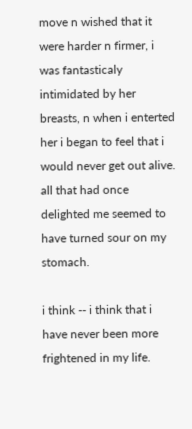move n wished that it were harder n firmer, i was fantasticaly intimidated by her breasts, n when i enterted her i began to feel that i would never get out alive. all that had once delighted me seemed to have turned sour on my stomach.

i think -- i think that i have never been more frightened in my life.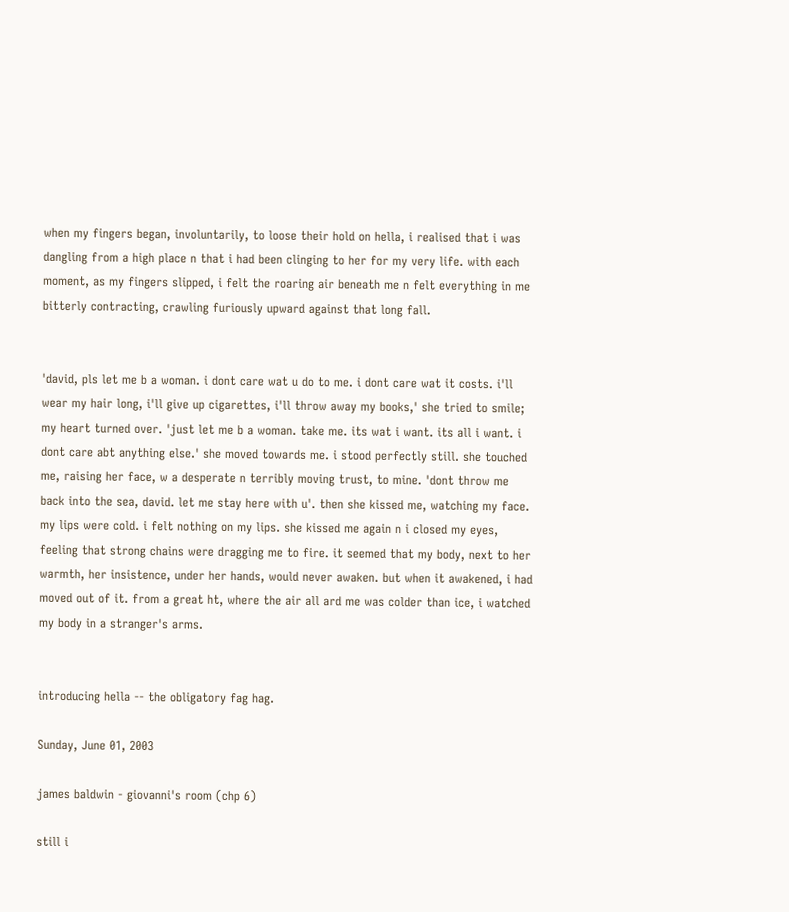when my fingers began, involuntarily, to loose their hold on hella, i realised that i was dangling from a high place n that i had been clinging to her for my very life. with each moment, as my fingers slipped, i felt the roaring air beneath me n felt everything in me bitterly contracting, crawling furiously upward against that long fall.


'david, pls let me b a woman. i dont care wat u do to me. i dont care wat it costs. i'll wear my hair long, i'll give up cigarettes, i'll throw away my books,' she tried to smile; my heart turned over. 'just let me b a woman. take me. its wat i want. its all i want. i dont care abt anything else.' she moved towards me. i stood perfectly still. she touched me, raising her face, w a desperate n terribly moving trust, to mine. 'dont throw me back into the sea, david. let me stay here with u'. then she kissed me, watching my face. my lips were cold. i felt nothing on my lips. she kissed me again n i closed my eyes, feeling that strong chains were dragging me to fire. it seemed that my body, next to her warmth, her insistence, under her hands, would never awaken. but when it awakened, i had moved out of it. from a great ht, where the air all ard me was colder than ice, i watched my body in a stranger's arms.


introducing hella -- the obligatory fag hag.

Sunday, June 01, 2003

james baldwin - giovanni's room (chp 6)

still i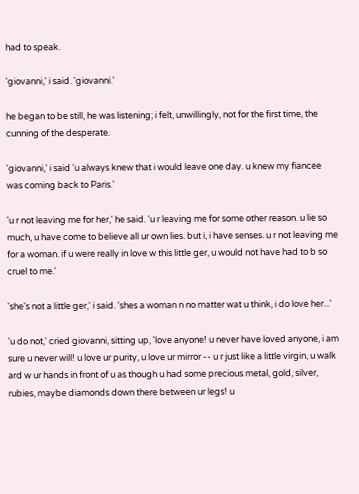had to speak.

'giovanni,' i said. 'giovanni.'

he began to be still, he was listening; i felt, unwillingly, not for the first time, the cunning of the desperate.

'giovanni,' i said 'u always knew that i would leave one day. u knew my fiancee was coming back to Paris.'

'u r not leaving me for her,' he said. 'u r leaving me for some other reason. u lie so much, u have come to believe all ur own lies. but i, i have senses. u r not leaving me for a woman. if u were really in love w this little ger, u would not have had to b so cruel to me.'

'she's not a little ger,' i said. 'shes a woman n no matter wat u think, i do love her...'

'u do not,' cried giovanni, sitting up, 'love anyone! u never have loved anyone, i am sure u never will! u love ur purity, u love ur mirror -- u r just like a little virgin, u walk ard w ur hands in front of u as though u had some precious metal, gold, silver, rubies, maybe diamonds down there between ur legs! u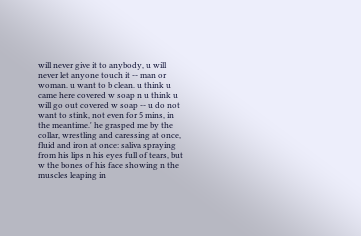will never give it to anybody, u will never let anyone touch it -- man or woman. u want to b clean. u think u came here covered w soap n u think u will go out covered w soap -- u do not want to stink, not even for 5 mins, in the meantime.' he grasped me by the collar, wrestling and caressing at once, fluid and iron at once: saliva spraying from his lips n his eyes full of tears, but w the bones of his face showing n the muscles leaping in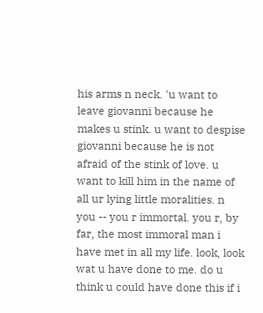his arms n neck. 'u want to leave giovanni because he makes u stink. u want to despise giovanni because he is not afraid of the stink of love. u want to kill him in the name of all ur lying little moralities. n you -- you r immortal. you r, by far, the most immoral man i have met in all my life. look, look wat u have done to me. do u think u could have done this if i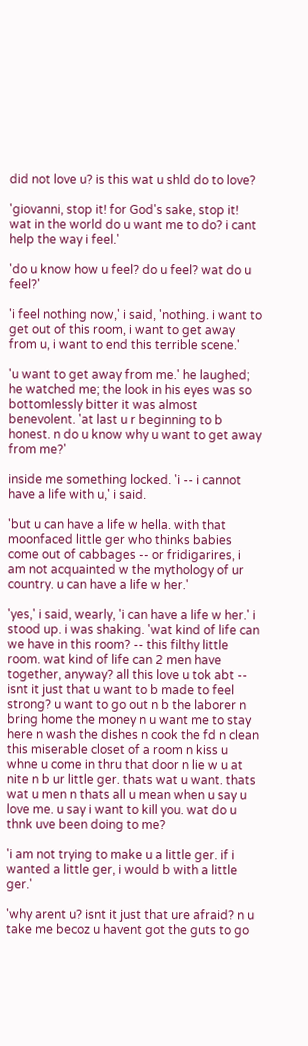did not love u? is this wat u shld do to love?

'giovanni, stop it! for God's sake, stop it! wat in the world do u want me to do? i cant help the way i feel.'

'do u know how u feel? do u feel? wat do u feel?'

'i feel nothing now,' i said, 'nothing. i want to get out of this room, i want to get away from u, i want to end this terrible scene.'

'u want to get away from me.' he laughed; he watched me; the look in his eyes was so bottomlessly bitter it was almost benevolent. 'at last u r beginning to b honest. n do u know why u want to get away from me?'

inside me something locked. 'i -- i cannot have a life with u,' i said.

'but u can have a life w hella. with that moonfaced little ger who thinks babies come out of cabbages -- or fridigarires, i am not acquainted w the mythology of ur country. u can have a life w her.'

'yes,' i said, wearly, 'i can have a life w her.' i stood up. i was shaking. 'wat kind of life can we have in this room? -- this filthy little room. wat kind of life can 2 men have together, anyway? all this love u tok abt -- isnt it just that u want to b made to feel strong? u want to go out n b the laborer n bring home the money n u want me to stay here n wash the dishes n cook the fd n clean this miserable closet of a room n kiss u whne u come in thru that door n lie w u at nite n b ur little ger. thats wat u want. thats wat u men n thats all u mean when u say u love me. u say i want to kill you. wat do u thnk uve been doing to me?

'i am not trying to make u a little ger. if i wanted a little ger, i would b with a little ger.'

'why arent u? isnt it just that ure afraid? n u take me becoz u havent got the guts to go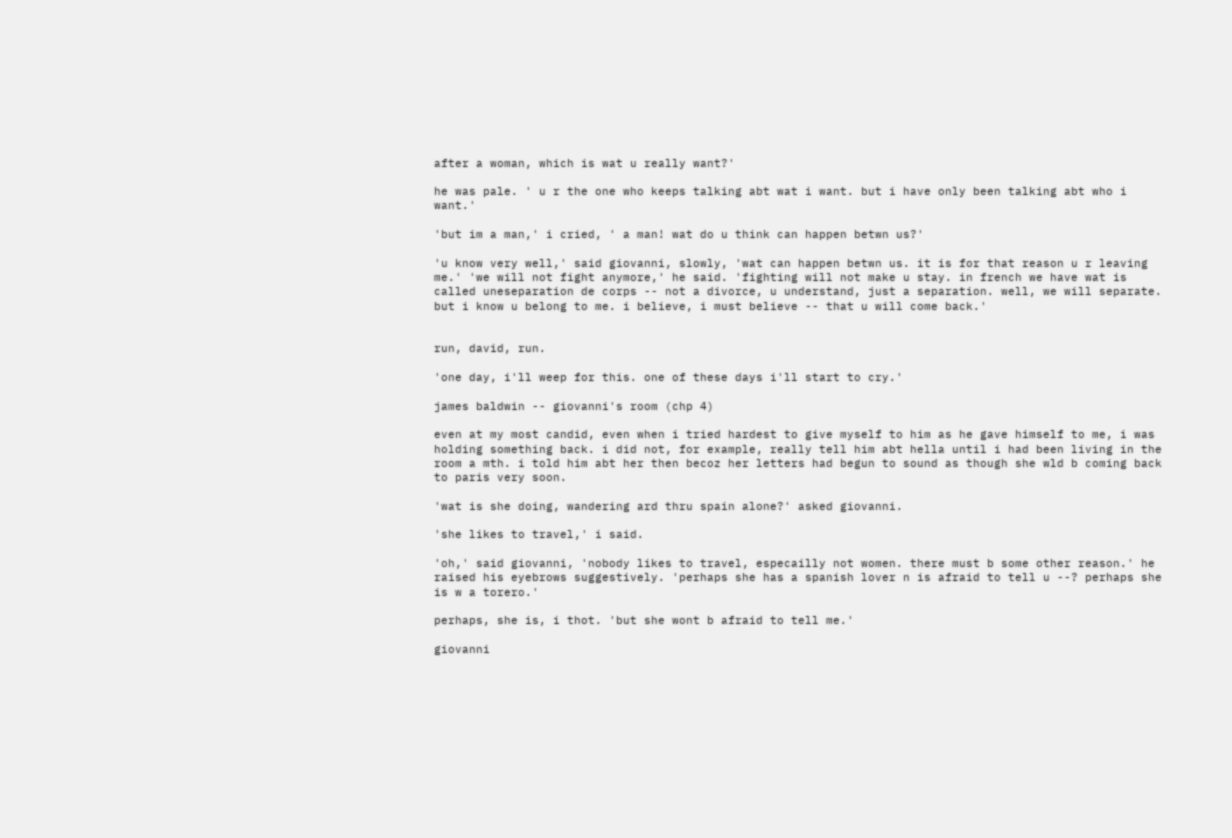after a woman, which is wat u really want?'

he was pale. ' u r the one who keeps talking abt wat i want. but i have only been talking abt who i want.'

'but im a man,' i cried, ' a man! wat do u think can happen betwn us?'

'u know very well,' said giovanni, slowly, 'wat can happen betwn us. it is for that reason u r leaving me.' 'we will not fight anymore,' he said. 'fighting will not make u stay. in french we have wat is called uneseparation de corps -- not a divorce, u understand, just a separation. well, we will separate. but i know u belong to me. i believe, i must believe -- that u will come back.'


run, david, run.

'one day, i'll weep for this. one of these days i'll start to cry.'

james baldwin -- giovanni's room (chp 4)

even at my most candid, even when i tried hardest to give myself to him as he gave himself to me, i was holding something back. i did not, for example, really tell him abt hella until i had been living in the room a mth. i told him abt her then becoz her letters had begun to sound as though she wld b coming back to paris very soon.

'wat is she doing, wandering ard thru spain alone?' asked giovanni.

'she likes to travel,' i said.

'oh,' said giovanni, 'nobody likes to travel, especailly not women. there must b some other reason.' he raised his eyebrows suggestively. 'perhaps she has a spanish lover n is afraid to tell u --? perhaps she is w a torero.'

perhaps, she is, i thot. 'but she wont b afraid to tell me.'

giovanni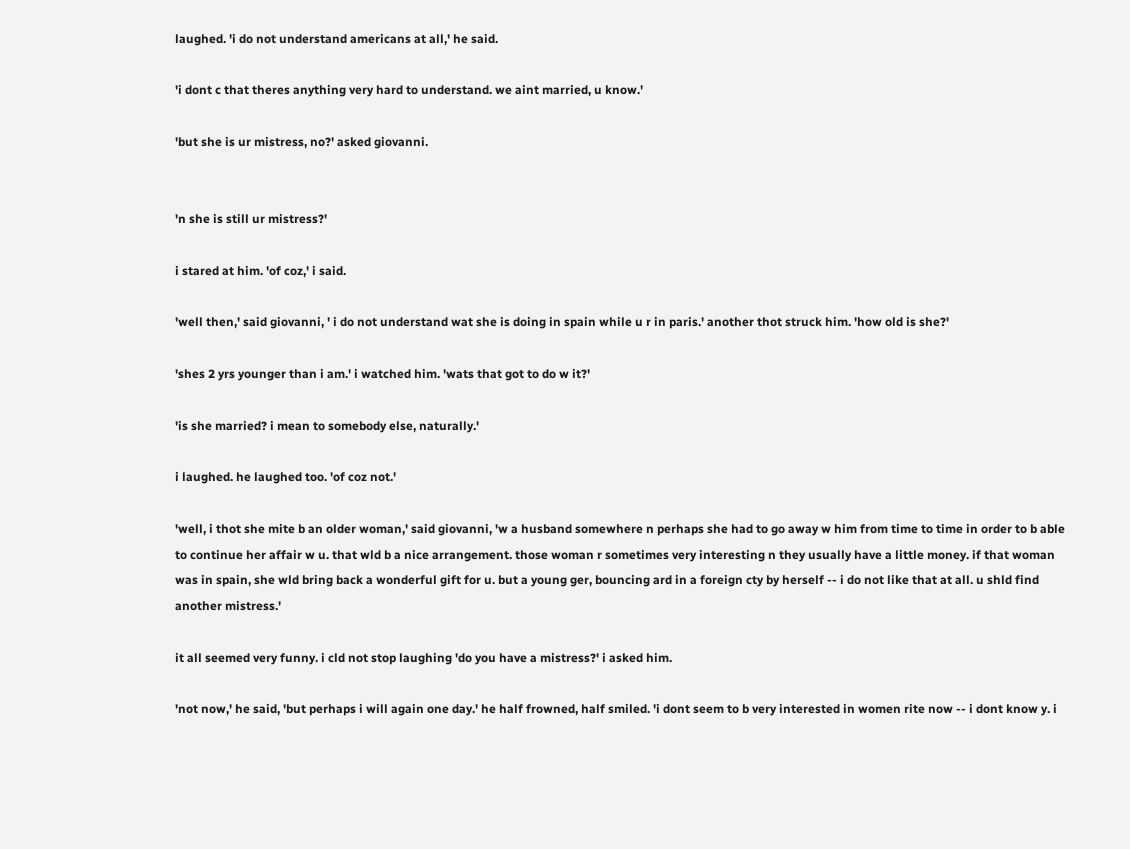laughed. 'i do not understand americans at all,' he said.

'i dont c that theres anything very hard to understand. we aint married, u know.'

'but she is ur mistress, no?' asked giovanni.


'n she is still ur mistress?'

i stared at him. 'of coz,' i said.

'well then,' said giovanni, ' i do not understand wat she is doing in spain while u r in paris.' another thot struck him. 'how old is she?'

'shes 2 yrs younger than i am.' i watched him. 'wats that got to do w it?'

'is she married? i mean to somebody else, naturally.'

i laughed. he laughed too. 'of coz not.'

'well, i thot she mite b an older woman,' said giovanni, 'w a husband somewhere n perhaps she had to go away w him from time to time in order to b able to continue her affair w u. that wld b a nice arrangement. those woman r sometimes very interesting n they usually have a little money. if that woman was in spain, she wld bring back a wonderful gift for u. but a young ger, bouncing ard in a foreign cty by herself -- i do not like that at all. u shld find another mistress.'

it all seemed very funny. i cld not stop laughing 'do you have a mistress?' i asked him.

'not now,' he said, 'but perhaps i will again one day.' he half frowned, half smiled. 'i dont seem to b very interested in women rite now -- i dont know y. i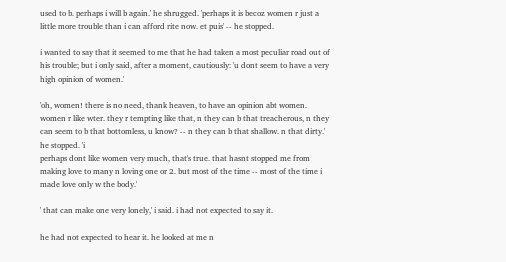used to b. perhaps i will b again.' he shrugged. 'perhaps it is becoz women r just a little more trouble than i can afford rite now. et puis' -- he stopped.

i wanted to say that it seemed to me that he had taken a most peculiar road out of his trouble; but i only said, after a moment, cautiously: 'u dont seem to have a very high opinion of women.'

'oh, women! there is no need, thank heaven, to have an opinion abt women. women r like wter. they r tempting like that, n they can b that treacherous, n they can seem to b that bottomless, u know? -- n they can b that shallow. n that dirty.' he stopped. 'i
perhaps dont like women very much, that's true. that hasnt stopped me from making love to many n loving one or 2. but most of the time -- most of the time i made love only w the body.'

' that can make one very lonely,' i said. i had not expected to say it.

he had not expected to hear it. he looked at me n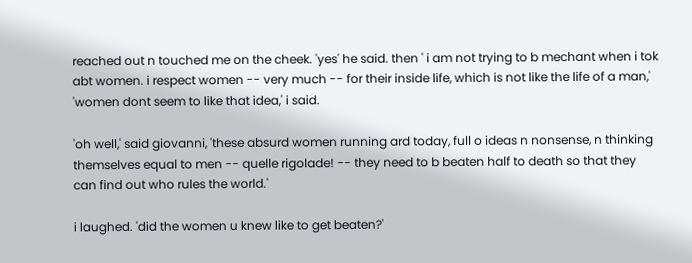reached out n touched me on the cheek. 'yes' he said. then ' i am not trying to b mechant when i tok abt women. i respect women -- very much -- for their inside life, which is not like the life of a man,'
'women dont seem to like that idea,' i said.

'oh well,' said giovanni, 'these absurd women running ard today, full o ideas n nonsense, n thinking themselves equal to men -- quelle rigolade! -- they need to b beaten half to death so that they can find out who rules the world.'

i laughed. 'did the women u knew like to get beaten?'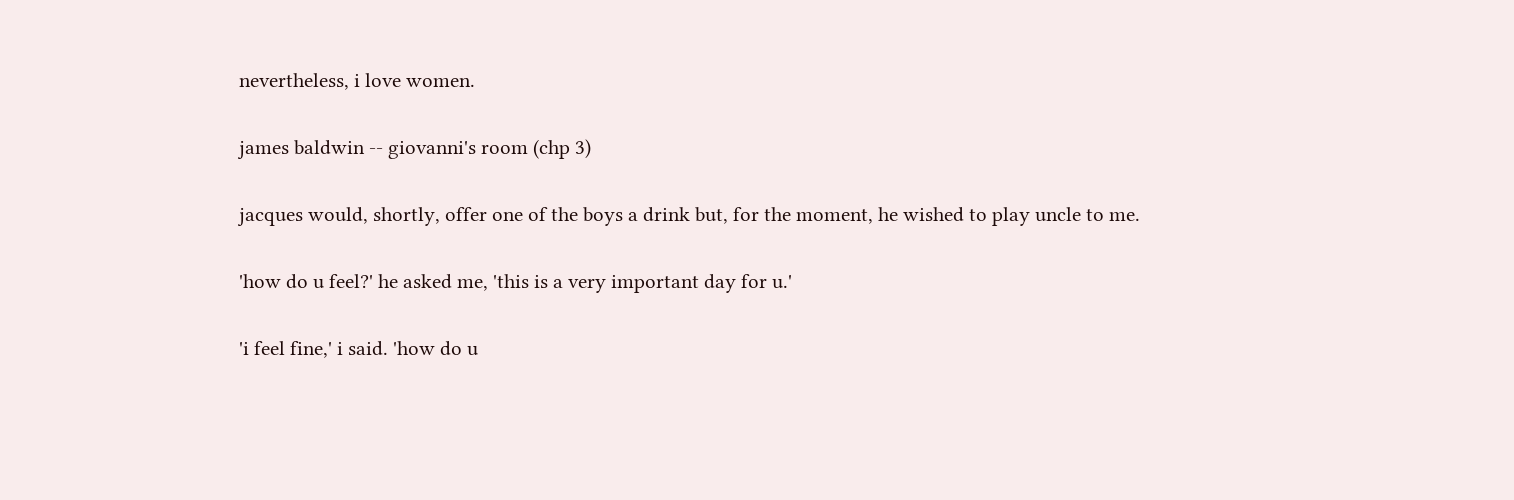nevertheless, i love women.

james baldwin -- giovanni's room (chp 3)

jacques would, shortly, offer one of the boys a drink but, for the moment, he wished to play uncle to me.

'how do u feel?' he asked me, 'this is a very important day for u.'

'i feel fine,' i said. 'how do u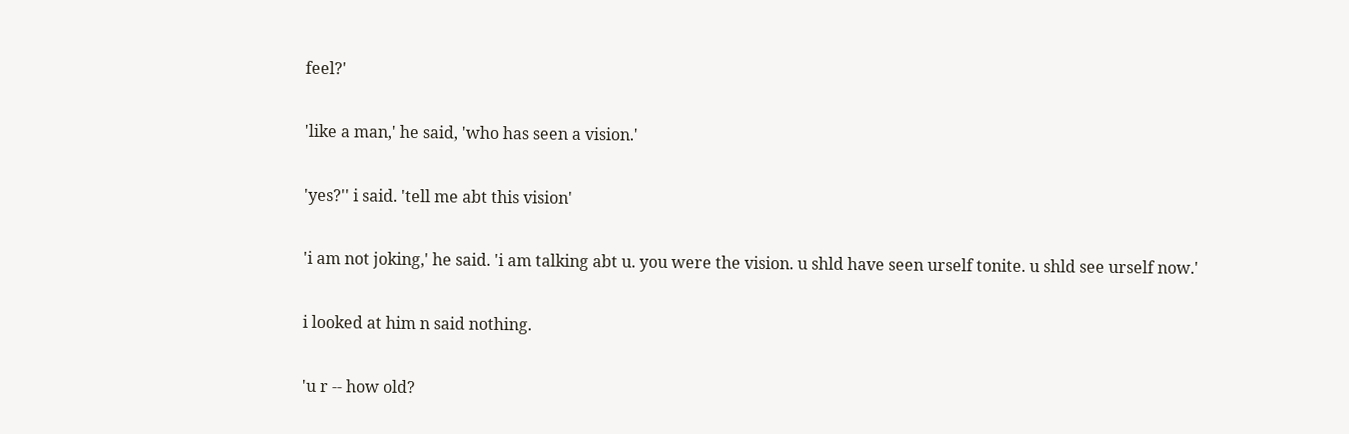feel?'

'like a man,' he said, 'who has seen a vision.'

'yes?'' i said. 'tell me abt this vision'

'i am not joking,' he said. 'i am talking abt u. you were the vision. u shld have seen urself tonite. u shld see urself now.'

i looked at him n said nothing.

'u r -- how old?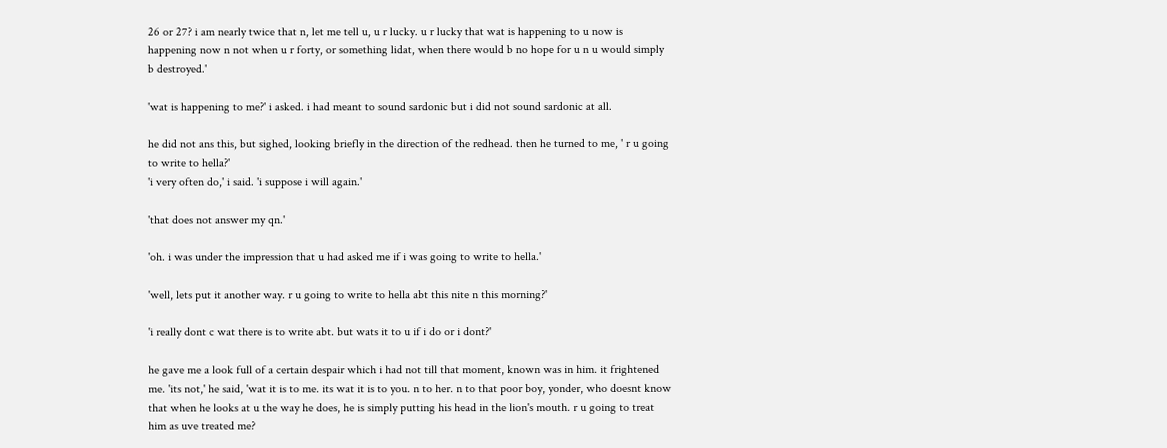26 or 27? i am nearly twice that n, let me tell u, u r lucky. u r lucky that wat is happening to u now is happening now n not when u r forty, or something lidat, when there would b no hope for u n u would simply b destroyed.'

'wat is happening to me?' i asked. i had meant to sound sardonic but i did not sound sardonic at all.

he did not ans this, but sighed, looking briefly in the direction of the redhead. then he turned to me, ' r u going to write to hella?'
'i very often do,' i said. 'i suppose i will again.'

'that does not answer my qn.'

'oh. i was under the impression that u had asked me if i was going to write to hella.'

'well, lets put it another way. r u going to write to hella abt this nite n this morning?'

'i really dont c wat there is to write abt. but wats it to u if i do or i dont?'

he gave me a look full of a certain despair which i had not till that moment, known was in him. it frightened me. 'its not,' he said, 'wat it is to me. its wat it is to you. n to her. n to that poor boy, yonder, who doesnt know that when he looks at u the way he does, he is simply putting his head in the lion's mouth. r u going to treat him as uve treated me?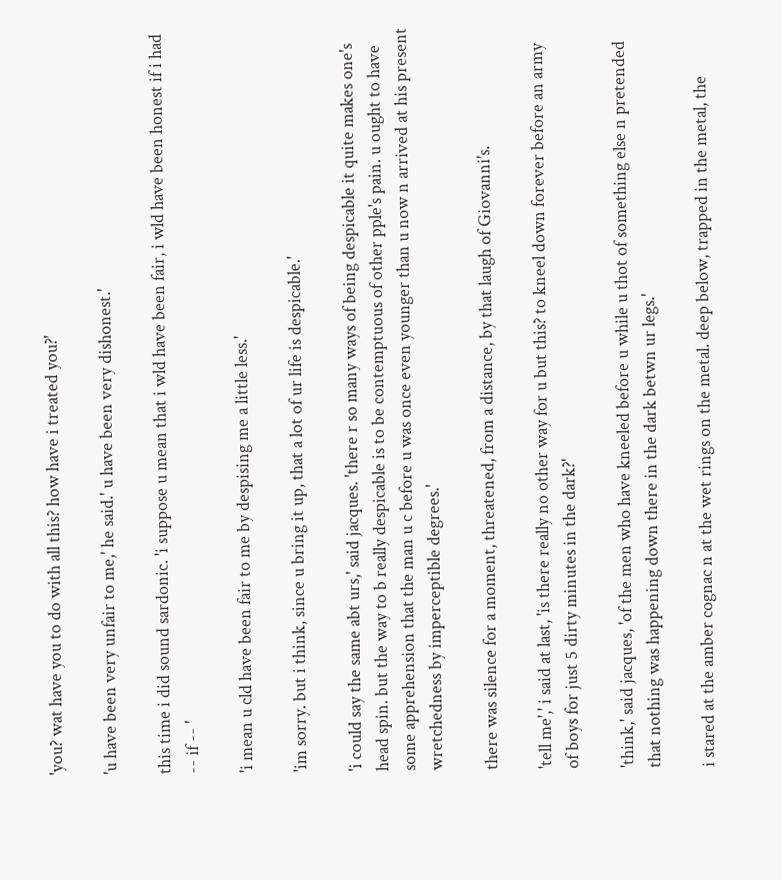'you? wat have you to do with all this? how have i treated you?'

'u have been very unfair to me,' he said.' u have been very dishonest.'

this time i did sound sardonic. 'i suppose u mean that i wld have been fair, i wld have been honest if i had -- if -- '

'i mean u cld have been fair to me by despising me a little less.'

'im sorry. but i think, since u bring it up, that a lot of ur life is despicable.'

'i could say the same abt urs,' said jacques. 'there r so many ways of being despicable it quite makes one's head spin. but the way to b really despicable is to be contemptuous of other pple's pain. u ought to have some apprehension that the man u c before u was once even younger than u now n arrived at his present wretchedness by imperceptible degrees.'

there was silence for a moment, threatened, from a distance, by that laugh of Giovanni's.

'tell me',' i said at last, 'is there really no other way for u but this? to kneel down forever before an army of boys for just 5 dirty minutes in the dark?'

'think,' said jacques, 'of the men who have kneeled before u while u thot of something else n pretended that nothing was happening down there in the dark betwn ur legs.'

i stared at the amber cognac n at the wet rings on the metal. deep below, trapped in the metal, the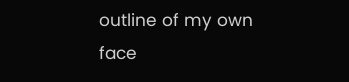outline of my own face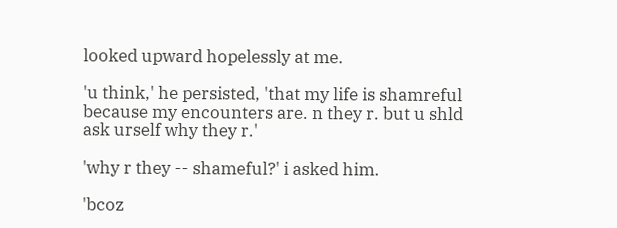looked upward hopelessly at me.

'u think,' he persisted, 'that my life is shamreful because my encounters are. n they r. but u shld ask urself why they r.'

'why r they -- shameful?' i asked him.

'bcoz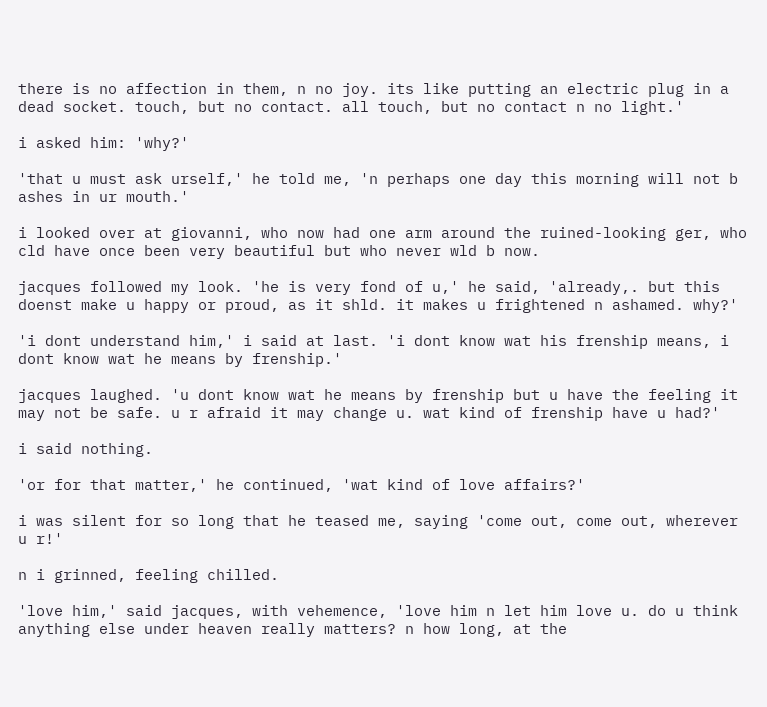there is no affection in them, n no joy. its like putting an electric plug in a dead socket. touch, but no contact. all touch, but no contact n no light.'

i asked him: 'why?'

'that u must ask urself,' he told me, 'n perhaps one day this morning will not b ashes in ur mouth.'

i looked over at giovanni, who now had one arm around the ruined-looking ger, who cld have once been very beautiful but who never wld b now.

jacques followed my look. 'he is very fond of u,' he said, 'already,. but this doenst make u happy or proud, as it shld. it makes u frightened n ashamed. why?'

'i dont understand him,' i said at last. 'i dont know wat his frenship means, i dont know wat he means by frenship.'

jacques laughed. 'u dont know wat he means by frenship but u have the feeling it may not be safe. u r afraid it may change u. wat kind of frenship have u had?'

i said nothing.

'or for that matter,' he continued, 'wat kind of love affairs?'

i was silent for so long that he teased me, saying 'come out, come out, wherever u r!'

n i grinned, feeling chilled.

'love him,' said jacques, with vehemence, 'love him n let him love u. do u think anything else under heaven really matters? n how long, at the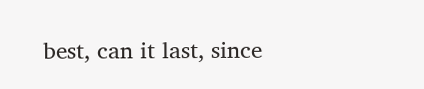best, can it last, since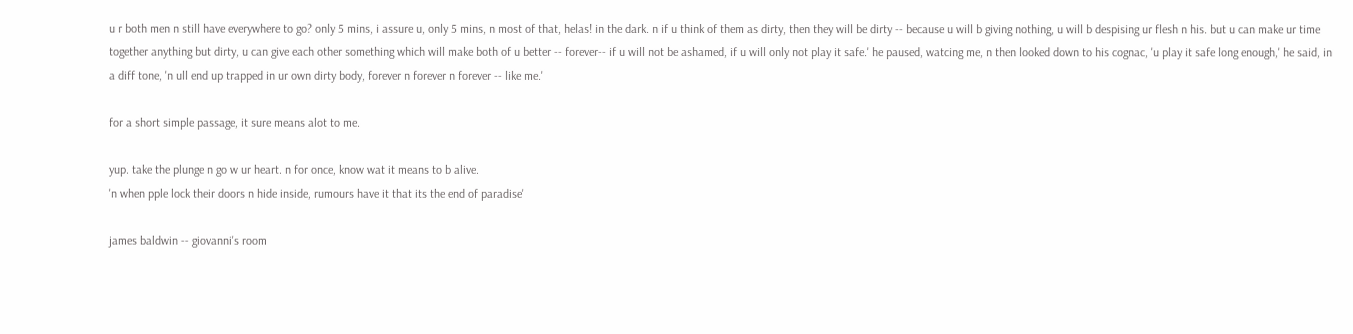u r both men n still have everywhere to go? only 5 mins, i assure u, only 5 mins, n most of that, helas! in the dark. n if u think of them as dirty, then they will be dirty -- because u will b giving nothing, u will b despising ur flesh n his. but u can make ur time together anything but dirty, u can give each other something which will make both of u better -- forever-- if u will not be ashamed, if u will only not play it safe.' he paused, watcing me, n then looked down to his cognac, 'u play it safe long enough,' he said, in a diff tone, 'n ull end up trapped in ur own dirty body, forever n forever n forever -- like me.'

for a short simple passage, it sure means alot to me.

yup. take the plunge n go w ur heart. n for once, know wat it means to b alive.
'n when pple lock their doors n hide inside, rumours have it that its the end of paradise'

james baldwin -- giovanni's room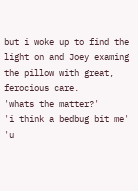but i woke up to find the light on and Joey examing the pillow with great, ferocious care.
'whats the matter?'
'i think a bedbug bit me'
'u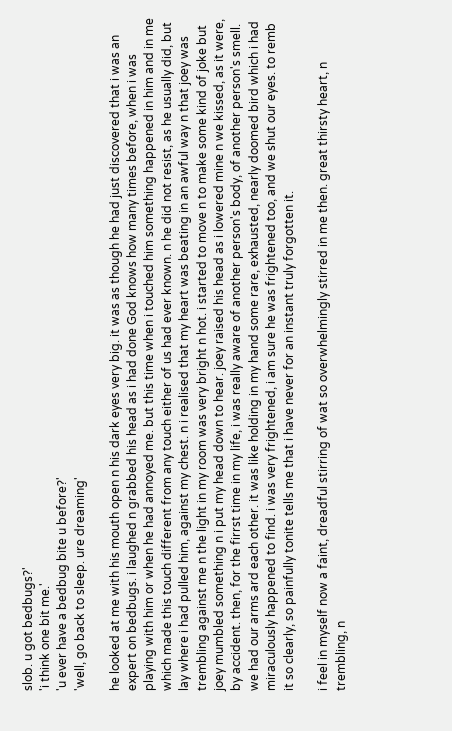slob. u got bedbugs?'
'i think one bit me.'
'u ever have a bedbug bite u before?'
'well, go back to sleep. ure dreaming'

he looked at me with his mouth open n his dark eyes very big. it was as though he had just discovered that i was an expert on bedbugs. i laughed n grabbed his head as i had done God knows how many times before, when i was playing with him or when he had annoyed me. but this time when i touched him something happened in him and in me which made this touch different from any touch either of us had ever known. n he did not resist, as he usually did, but lay where i had pulled him, against my chest. n i realised that my heart was beating in an awful way n that joey was trembling against me n the light in my room was very bright n hot. i started to move n to make some kind of joke but joey mumbled something n i put my head down to hear. joey raised his head as i lowered mine n we kissed, as it were, by accident. then, for the firrst time in my life, i was really aware of another person's body, of another person's smell. we had our arms ard each other. it was like holding in my hand some rare, exhausted, nearly doomed bird which i had miraculously happened to find. i was very frightened, i am sure he was frightened too, and we shut our eyes. to remb it so clearly, so painfully tonite tells me that i have never for an instant truly forgotten it.

i feel in myself now a faint, dreadful stirring of wat so overwhelmingly stirred in me then. great thirsty heart, n trembling, n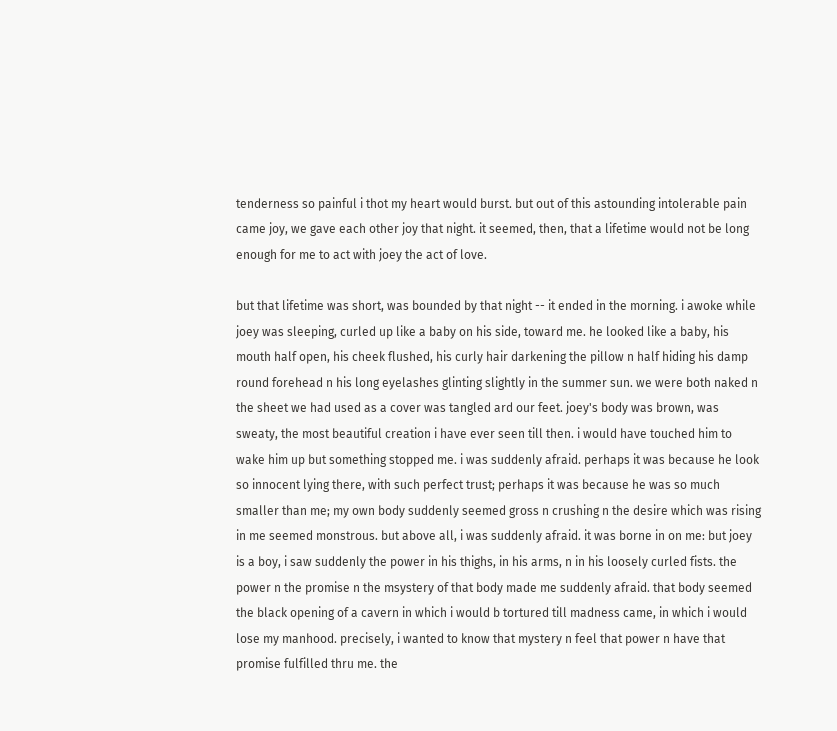tenderness so painful i thot my heart would burst. but out of this astounding intolerable pain came joy, we gave each other joy that night. it seemed, then, that a lifetime would not be long enough for me to act with joey the act of love.

but that lifetime was short, was bounded by that night -- it ended in the morning. i awoke while joey was sleeping, curled up like a baby on his side, toward me. he looked like a baby, his mouth half open, his cheek flushed, his curly hair darkening the pillow n half hiding his damp round forehead n his long eyelashes glinting slightly in the summer sun. we were both naked n the sheet we had used as a cover was tangled ard our feet. joey's body was brown, was sweaty, the most beautiful creation i have ever seen till then. i would have touched him to wake him up but something stopped me. i was suddenly afraid. perhaps it was because he look so innocent lying there, with such perfect trust; perhaps it was because he was so much smaller than me; my own body suddenly seemed gross n crushing n the desire which was rising in me seemed monstrous. but above all, i was suddenly afraid. it was borne in on me: but joey is a boy, i saw suddenly the power in his thighs, in his arms, n in his loosely curled fists. the power n the promise n the msystery of that body made me suddenly afraid. that body seemed the black opening of a cavern in which i would b tortured till madness came, in which i would lose my manhood. precisely, i wanted to know that mystery n feel that power n have that promise fulfilled thru me. the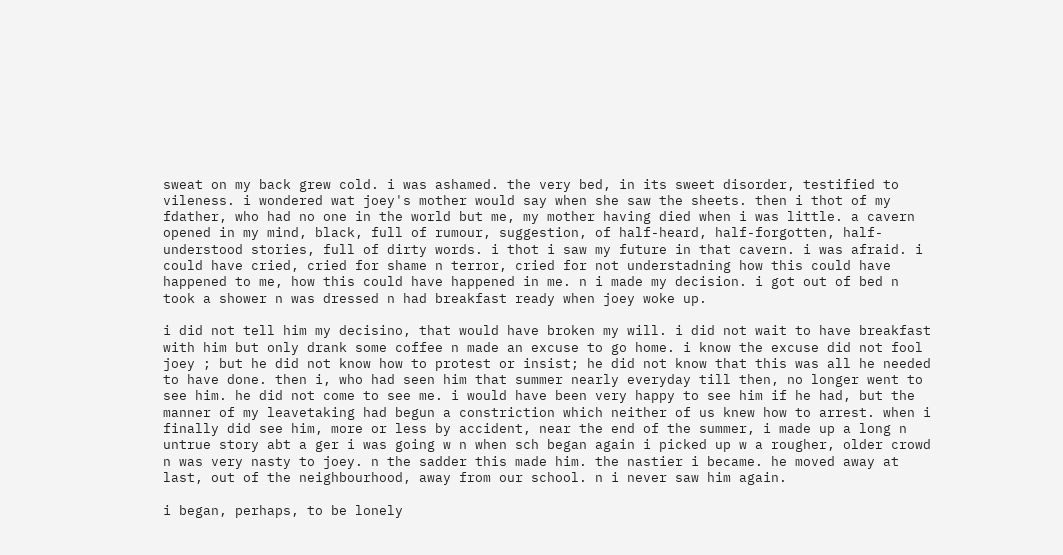sweat on my back grew cold. i was ashamed. the very bed, in its sweet disorder, testified to vileness. i wondered wat joey's mother would say when she saw the sheets. then i thot of my fdather, who had no one in the world but me, my mother having died when i was little. a cavern opened in my mind, black, full of rumour, suggestion, of half-heard, half-forgotten, half-understood stories, full of dirty words. i thot i saw my future in that cavern. i was afraid. i could have cried, cried for shame n terror, cried for not understadning how this could have happened to me, how this could have happened in me. n i made my decision. i got out of bed n took a shower n was dressed n had breakfast ready when joey woke up.

i did not tell him my decisino, that would have broken my will. i did not wait to have breakfast with him but only drank some coffee n made an excuse to go home. i know the excuse did not fool joey ; but he did not know how to protest or insist; he did not know that this was all he needed to have done. then i, who had seen him that summer nearly everyday till then, no longer went to see him. he did not come to see me. i would have been very happy to see him if he had, but the manner of my leavetaking had begun a constriction which neither of us knew how to arrest. when i finally did see him, more or less by accident, near the end of the summer, i made up a long n untrue story abt a ger i was going w n when sch began again i picked up w a rougher, older crowd n was very nasty to joey. n the sadder this made him. the nastier i became. he moved away at last, out of the neighbourhood, away from our school. n i never saw him again.

i began, perhaps, to be lonely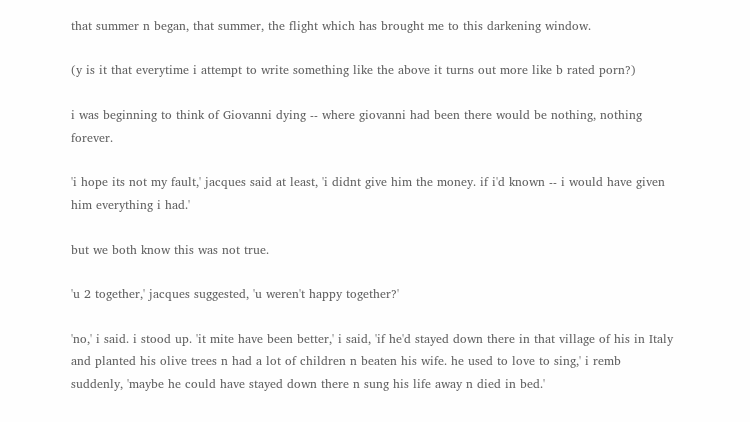that summer n began, that summer, the flight which has brought me to this darkening window.

(y is it that everytime i attempt to write something like the above it turns out more like b rated porn?)

i was beginning to think of Giovanni dying -- where giovanni had been there would be nothing, nothing forever.

'i hope its not my fault,' jacques said at least, 'i didnt give him the money. if i'd known -- i would have given him everything i had.'

but we both know this was not true.

'u 2 together,' jacques suggested, 'u weren't happy together?'

'no,' i said. i stood up. 'it mite have been better,' i said, 'if he'd stayed down there in that village of his in Italy and planted his olive trees n had a lot of children n beaten his wife. he used to love to sing,' i remb suddenly, 'maybe he could have stayed down there n sung his life away n died in bed.'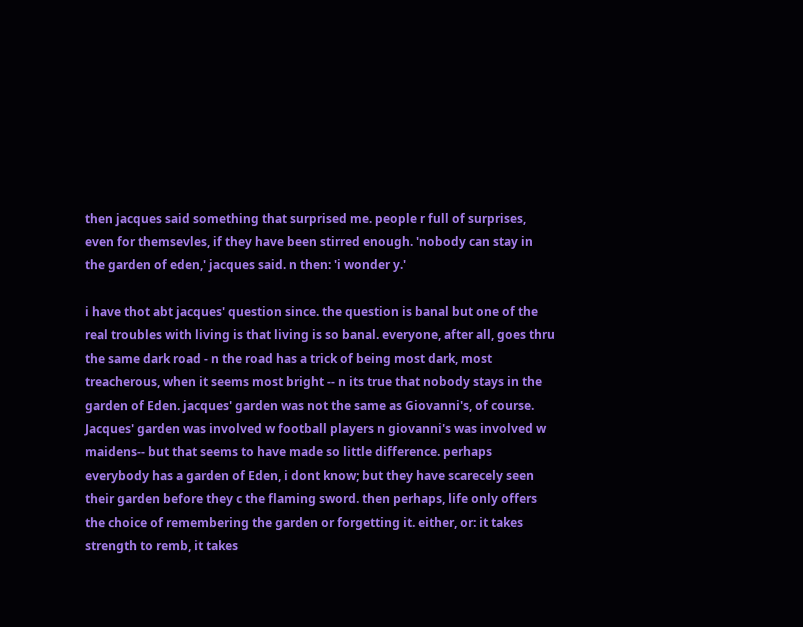then jacques said something that surprised me. people r full of surprises, even for themsevles, if they have been stirred enough. 'nobody can stay in the garden of eden,' jacques said. n then: 'i wonder y.'

i have thot abt jacques' question since. the question is banal but one of the real troubles with living is that living is so banal. everyone, after all, goes thru the same dark road - n the road has a trick of being most dark, most treacherous, when it seems most bright -- n its true that nobody stays in the garden of Eden. jacques' garden was not the same as Giovanni's, of course. Jacques' garden was involved w football players n giovanni's was involved w maidens-- but that seems to have made so little difference. perhaps everybody has a garden of Eden, i dont know; but they have scarecely seen their garden before they c the flaming sword. then perhaps, life only offers the choice of remembering the garden or forgetting it. either, or: it takes strength to remb, it takes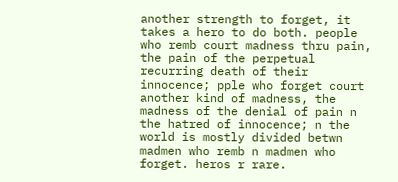another strength to forget, it takes a hero to do both. people who remb court madness thru pain, the pain of the perpetual recurring death of their innocence; pple who forget court another kind of madness, the madness of the denial of pain n the hatred of innocence; n the world is mostly divided betwn madmen who remb n madmen who forget. heros r rare.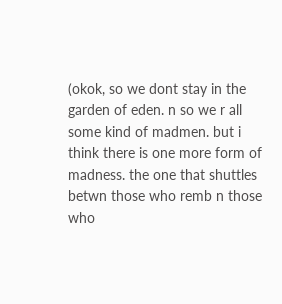(okok, so we dont stay in the garden of eden. n so we r all some kind of madmen. but i think there is one more form of madness. the one that shuttles betwn those who remb n those who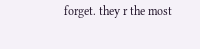forget. they r the most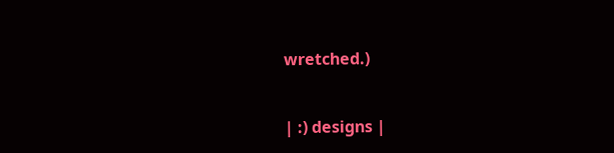wretched.)


| :) designs |